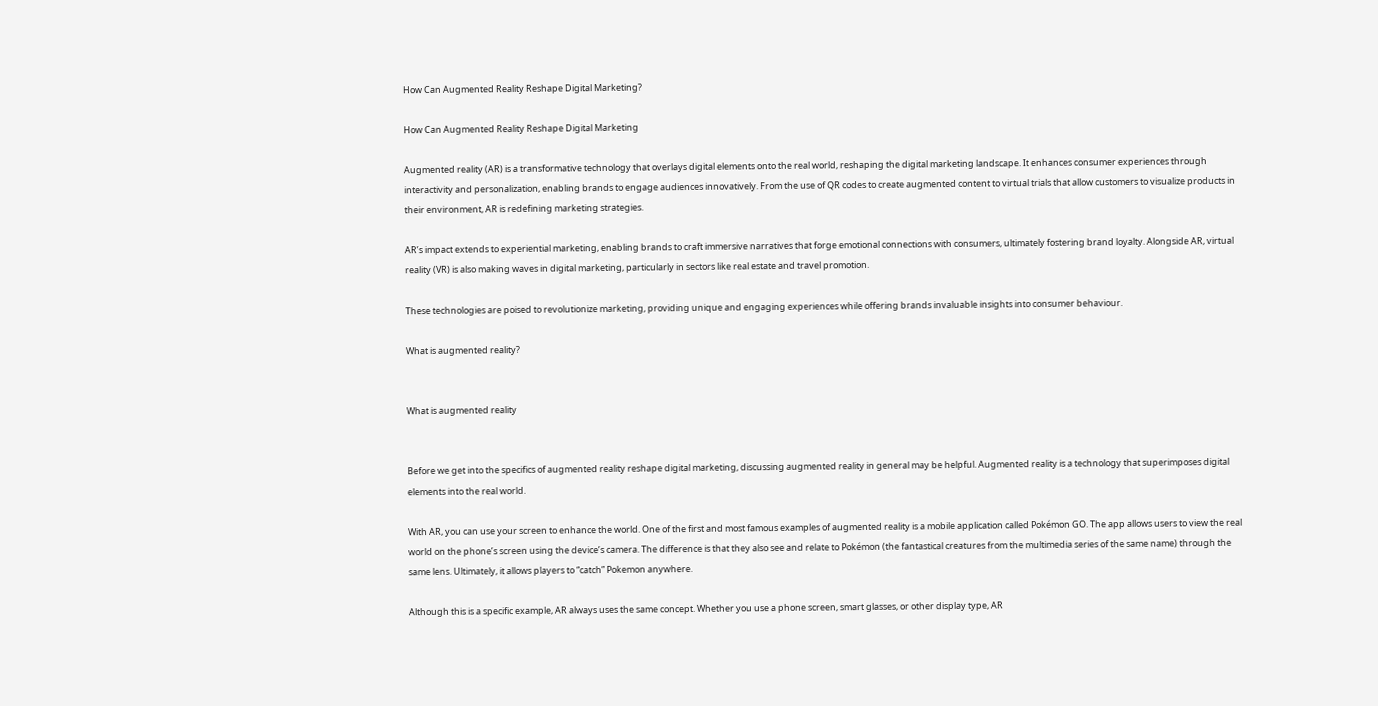How Can Augmented Reality Reshape Digital Marketing?

How Can Augmented Reality Reshape Digital Marketing

Augmented reality (AR) is a transformative technology that overlays digital elements onto the real world, reshaping the digital marketing landscape. It enhances consumer experiences through interactivity and personalization, enabling brands to engage audiences innovatively. From the use of QR codes to create augmented content to virtual trials that allow customers to visualize products in their environment, AR is redefining marketing strategies.

AR’s impact extends to experiential marketing, enabling brands to craft immersive narratives that forge emotional connections with consumers, ultimately fostering brand loyalty. Alongside AR, virtual reality (VR) is also making waves in digital marketing, particularly in sectors like real estate and travel promotion.

These technologies are poised to revolutionize marketing, providing unique and engaging experiences while offering brands invaluable insights into consumer behaviour.

What is augmented reality?


What is augmented reality


Before we get into the specifics of augmented reality reshape digital marketing, discussing augmented reality in general may be helpful. Augmented reality is a technology that superimposes digital elements into the real world.

With AR, you can use your screen to enhance the world. One of the first and most famous examples of augmented reality is a mobile application called Pokémon GO. The app allows users to view the real world on the phone’s screen using the device’s camera. The difference is that they also see and relate to Pokémon (the fantastical creatures from the multimedia series of the same name) through the same lens. Ultimately, it allows players to “catch” Pokemon anywhere.

Although this is a specific example, AR always uses the same concept. Whether you use a phone screen, smart glasses, or other display type, AR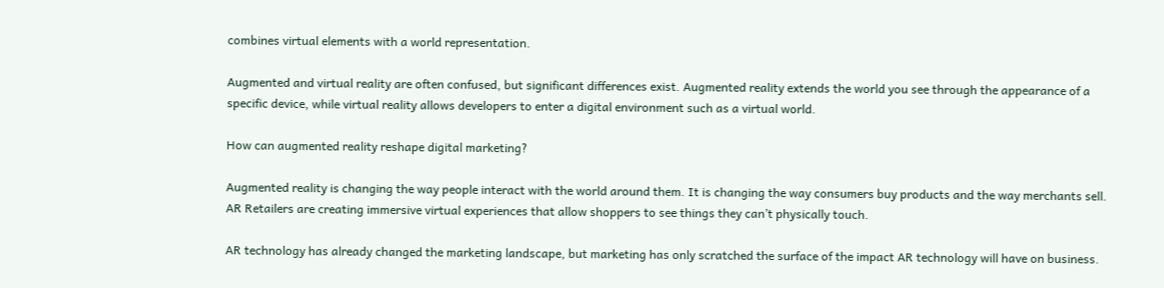combines virtual elements with a world representation.

Augmented and virtual reality are often confused, but significant differences exist. Augmented reality extends the world you see through the appearance of a specific device, while virtual reality allows developers to enter a digital environment such as a virtual world.

How can augmented reality reshape digital marketing?

Augmented reality is changing the way people interact with the world around them. It is changing the way consumers buy products and the way merchants sell. AR Retailers are creating immersive virtual experiences that allow shoppers to see things they can’t physically touch.

AR technology has already changed the marketing landscape, but marketing has only scratched the surface of the impact AR technology will have on business.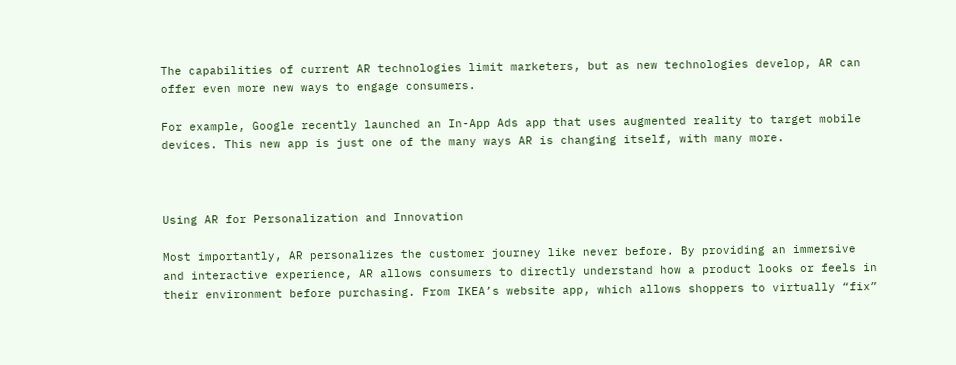The capabilities of current AR technologies limit marketers, but as new technologies develop, AR can offer even more new ways to engage consumers.

For example, Google recently launched an In-App Ads app that uses augmented reality to target mobile devices. This new app is just one of the many ways AR is changing itself, with many more.



Using AR for Personalization and Innovation

Most importantly, AR personalizes the customer journey like never before. By providing an immersive and interactive experience, AR allows consumers to directly understand how a product looks or feels in their environment before purchasing. From IKEA’s website app, which allows shoppers to virtually “fix”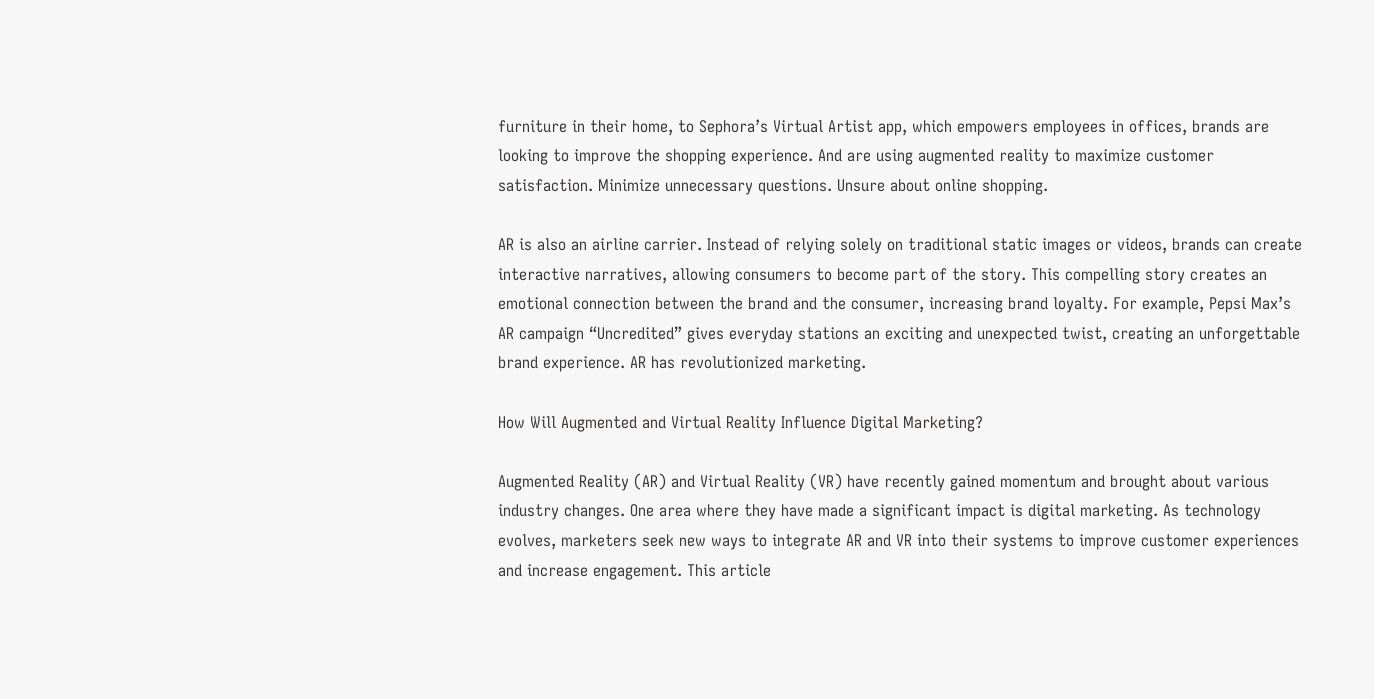furniture in their home, to Sephora’s Virtual Artist app, which empowers employees in offices, brands are looking to improve the shopping experience. And are using augmented reality to maximize customer satisfaction. Minimize unnecessary questions. Unsure about online shopping.

AR is also an airline carrier. Instead of relying solely on traditional static images or videos, brands can create interactive narratives, allowing consumers to become part of the story. This compelling story creates an emotional connection between the brand and the consumer, increasing brand loyalty. For example, Pepsi Max’s AR campaign “Uncredited” gives everyday stations an exciting and unexpected twist, creating an unforgettable brand experience. AR has revolutionized marketing.

How Will Augmented and Virtual Reality Influence Digital Marketing?

Augmented Reality (AR) and Virtual Reality (VR) have recently gained momentum and brought about various industry changes. One area where they have made a significant impact is digital marketing. As technology evolves, marketers seek new ways to integrate AR and VR into their systems to improve customer experiences and increase engagement. This article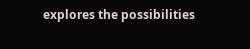explores the possibilities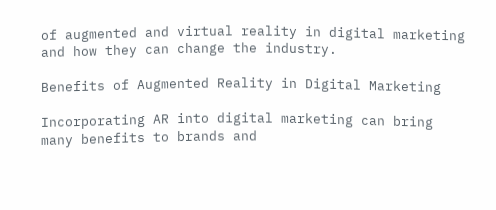of augmented and virtual reality in digital marketing and how they can change the industry.

Benefits of Augmented Reality in Digital Marketing

Incorporating AR into digital marketing can bring many benefits to brands and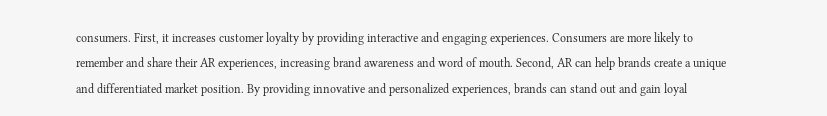consumers. First, it increases customer loyalty by providing interactive and engaging experiences. Consumers are more likely to remember and share their AR experiences, increasing brand awareness and word of mouth. Second, AR can help brands create a unique and differentiated market position. By providing innovative and personalized experiences, brands can stand out and gain loyal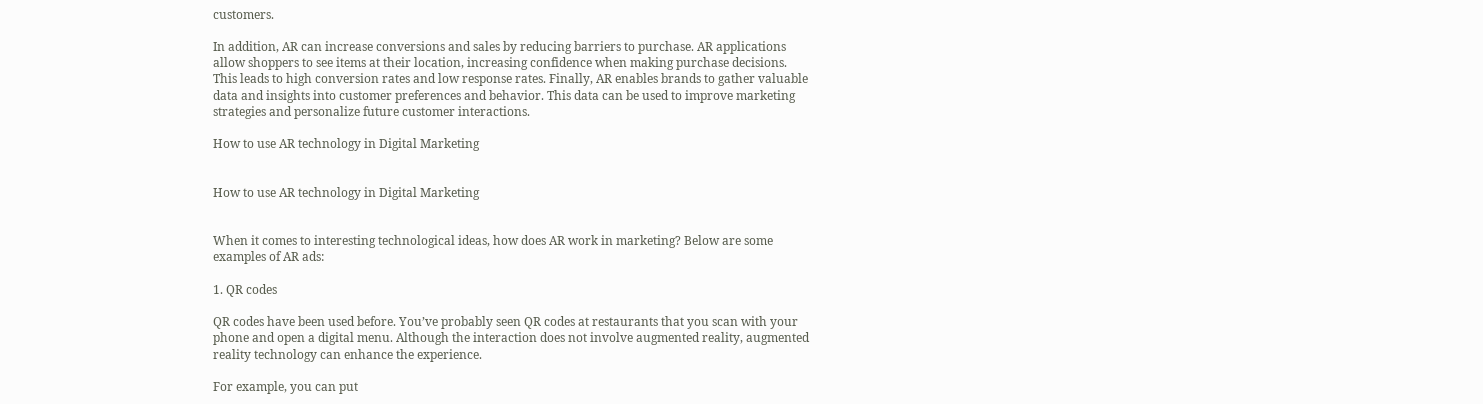customers.

In addition, AR can increase conversions and sales by reducing barriers to purchase. AR applications allow shoppers to see items at their location, increasing confidence when making purchase decisions. This leads to high conversion rates and low response rates. Finally, AR enables brands to gather valuable data and insights into customer preferences and behavior. This data can be used to improve marketing strategies and personalize future customer interactions.

How to use AR technology in Digital Marketing


How to use AR technology in Digital Marketing


When it comes to interesting technological ideas, how does AR work in marketing? Below are some examples of AR ads:

1. QR codes

QR codes have been used before. You’ve probably seen QR codes at restaurants that you scan with your phone and open a digital menu. Although the interaction does not involve augmented reality, augmented reality technology can enhance the experience.

For example, you can put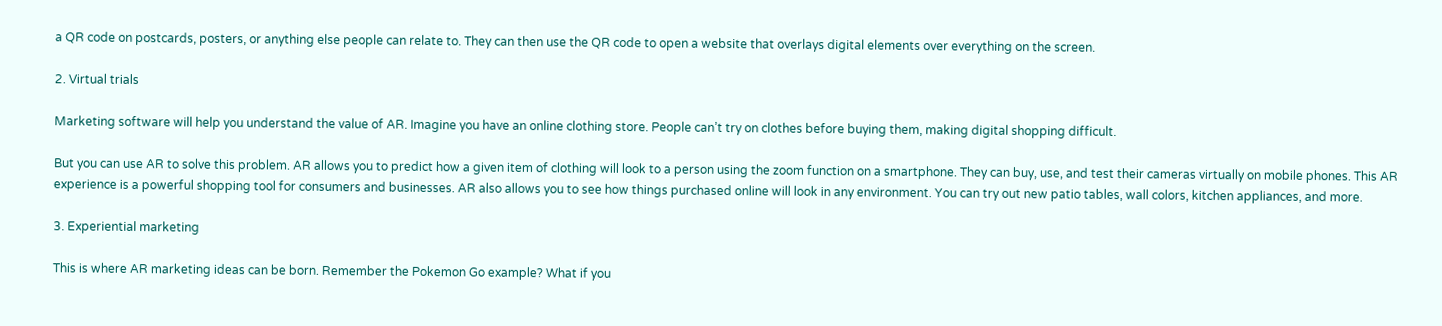a QR code on postcards, posters, or anything else people can relate to. They can then use the QR code to open a website that overlays digital elements over everything on the screen.

2. Virtual trials

Marketing software will help you understand the value of AR. Imagine you have an online clothing store. People can’t try on clothes before buying them, making digital shopping difficult.

But you can use AR to solve this problem. AR allows you to predict how a given item of clothing will look to a person using the zoom function on a smartphone. They can buy, use, and test their cameras virtually on mobile phones. This AR experience is a powerful shopping tool for consumers and businesses. AR also allows you to see how things purchased online will look in any environment. You can try out new patio tables, wall colors, kitchen appliances, and more.

3. Experiential marketing

This is where AR marketing ideas can be born. Remember the Pokemon Go example? What if you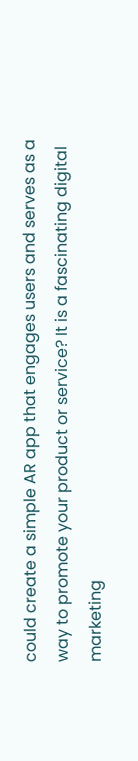could create a simple AR app that engages users and serves as a way to promote your product or service? It is a fascinating digital marketing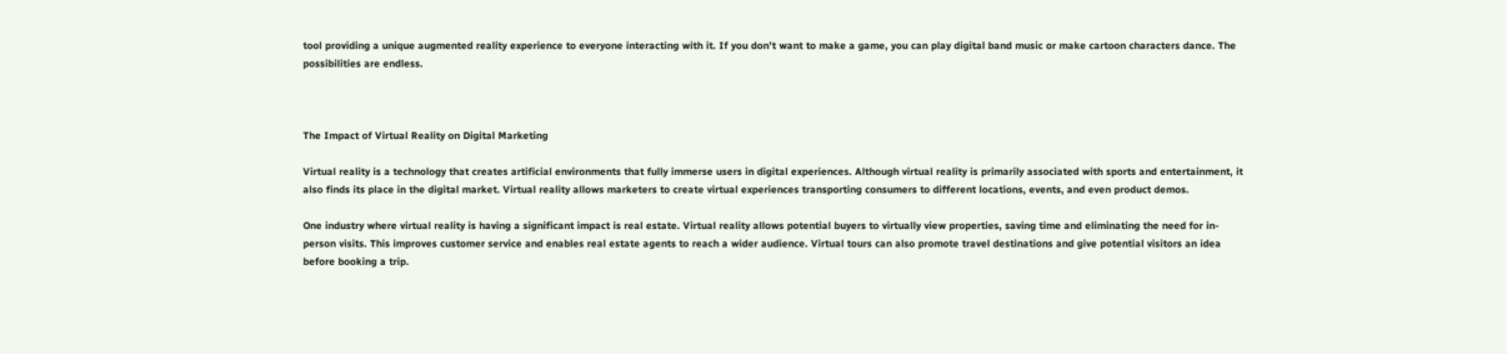tool providing a unique augmented reality experience to everyone interacting with it. If you don’t want to make a game, you can play digital band music or make cartoon characters dance. The possibilities are endless.



The Impact of Virtual Reality on Digital Marketing

Virtual reality is a technology that creates artificial environments that fully immerse users in digital experiences. Although virtual reality is primarily associated with sports and entertainment, it also finds its place in the digital market. Virtual reality allows marketers to create virtual experiences transporting consumers to different locations, events, and even product demos.

One industry where virtual reality is having a significant impact is real estate. Virtual reality allows potential buyers to virtually view properties, saving time and eliminating the need for in-person visits. This improves customer service and enables real estate agents to reach a wider audience. Virtual tours can also promote travel destinations and give potential visitors an idea before booking a trip.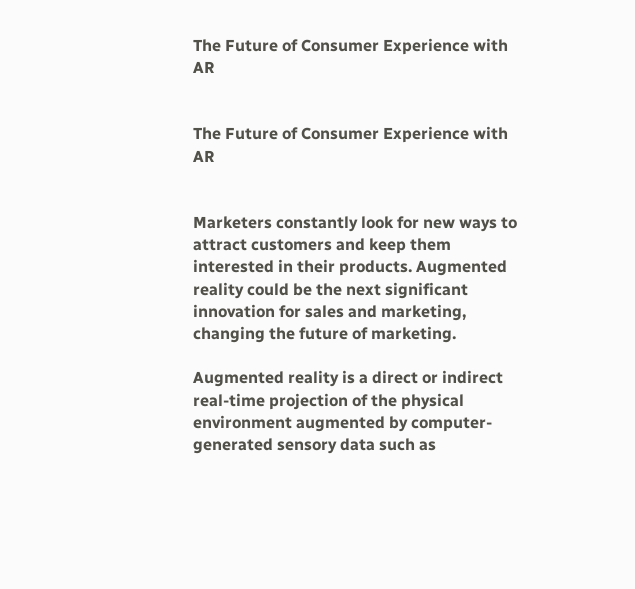The Future of Consumer Experience with AR


The Future of Consumer Experience with AR


Marketers constantly look for new ways to attract customers and keep them interested in their products. Augmented reality could be the next significant innovation for sales and marketing, changing the future of marketing.

Augmented reality is a direct or indirect real-time projection of the physical environment augmented by computer-generated sensory data such as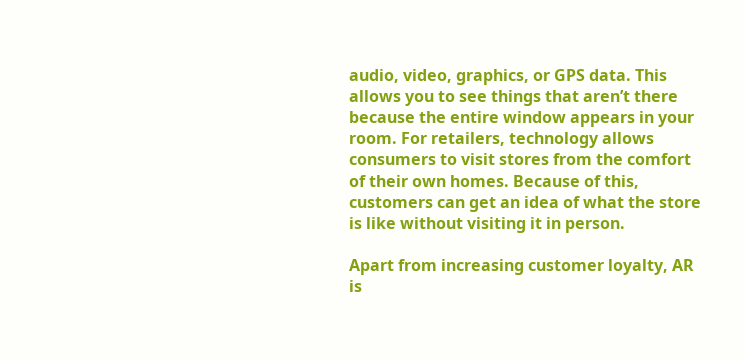audio, video, graphics, or GPS data. This allows you to see things that aren’t there because the entire window appears in your room. For retailers, technology allows consumers to visit stores from the comfort of their own homes. Because of this, customers can get an idea of what the store is like without visiting it in person.

Apart from increasing customer loyalty, AR is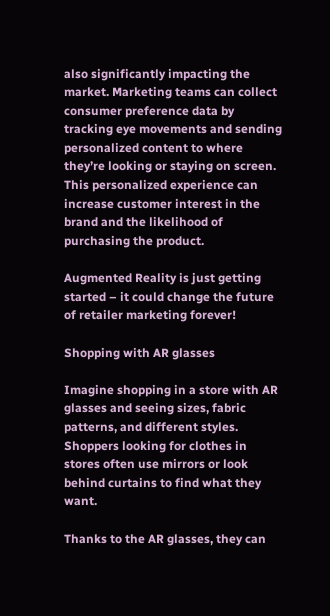also significantly impacting the market. Marketing teams can collect consumer preference data by tracking eye movements and sending personalized content to where they’re looking or staying on screen. This personalized experience can increase customer interest in the brand and the likelihood of purchasing the product.

Augmented Reality is just getting started – it could change the future of retailer marketing forever!

Shopping with AR glasses

Imagine shopping in a store with AR glasses and seeing sizes, fabric patterns, and different styles. Shoppers looking for clothes in stores often use mirrors or look behind curtains to find what they want.

Thanks to the AR glasses, they can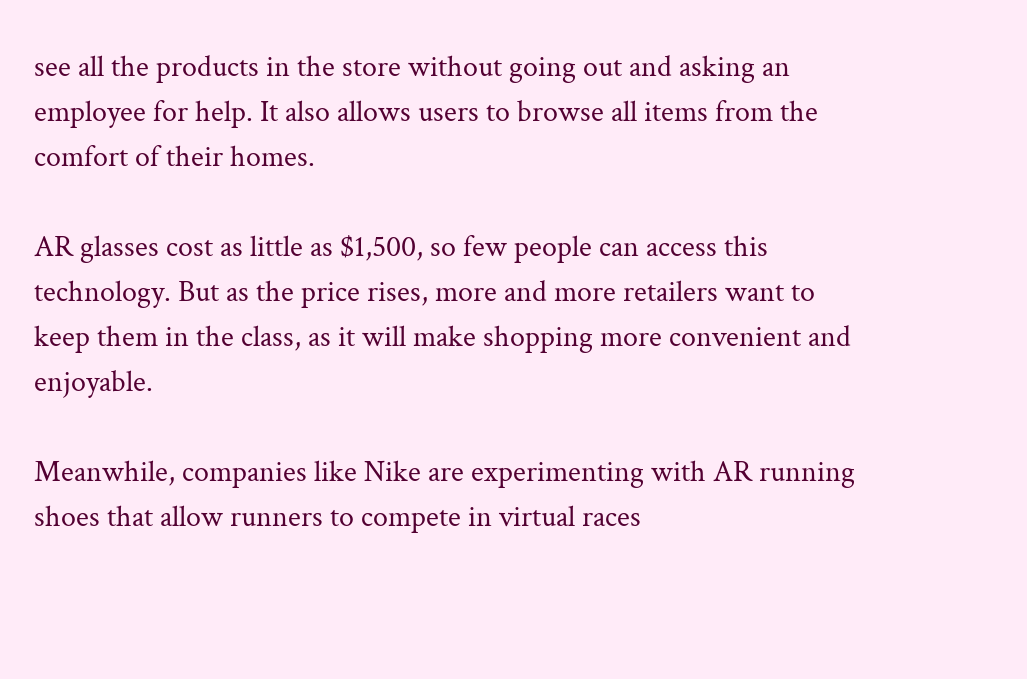see all the products in the store without going out and asking an employee for help. It also allows users to browse all items from the comfort of their homes.

AR glasses cost as little as $1,500, so few people can access this technology. But as the price rises, more and more retailers want to keep them in the class, as it will make shopping more convenient and enjoyable.

Meanwhile, companies like Nike are experimenting with AR running shoes that allow runners to compete in virtual races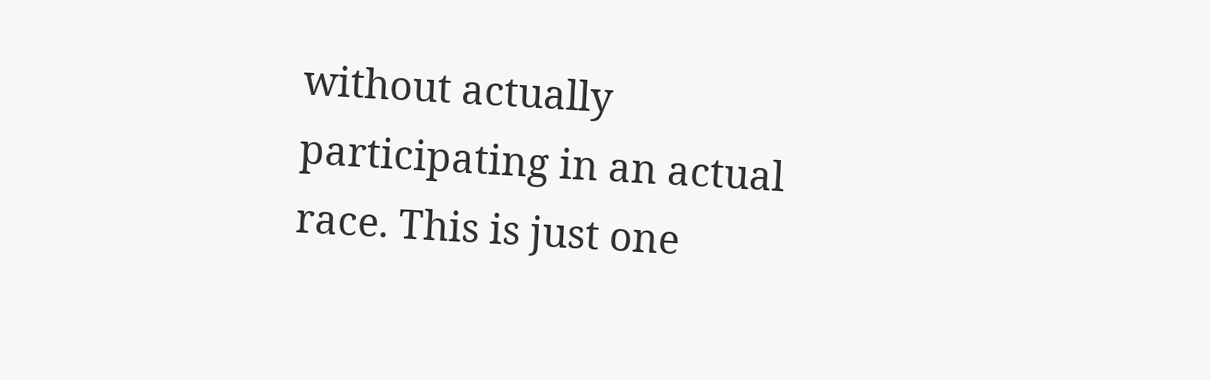without actually participating in an actual race. This is just one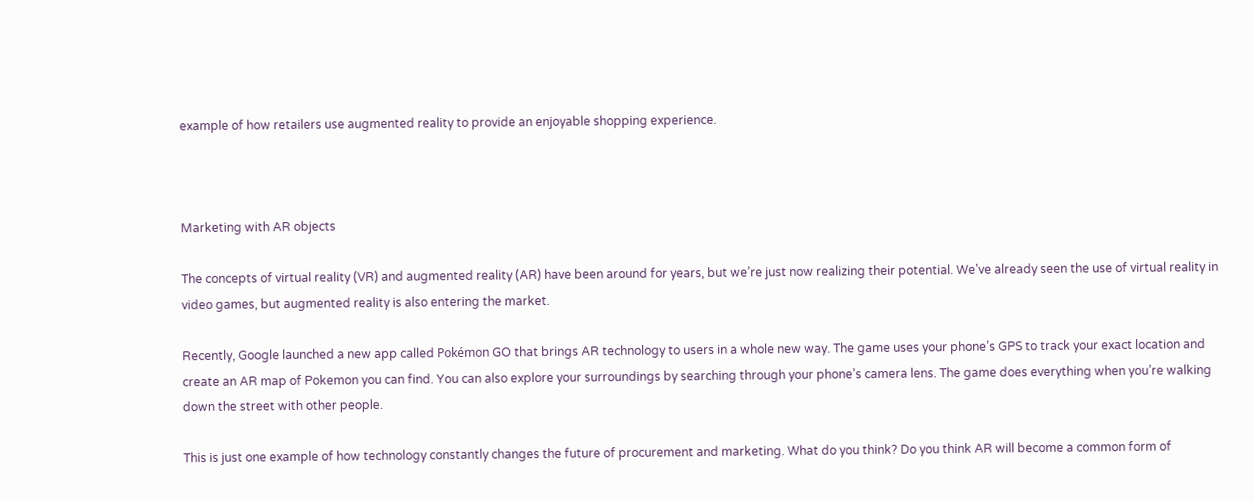example of how retailers use augmented reality to provide an enjoyable shopping experience.



Marketing with AR objects

The concepts of virtual reality (VR) and augmented reality (AR) have been around for years, but we’re just now realizing their potential. We’ve already seen the use of virtual reality in video games, but augmented reality is also entering the market.

Recently, Google launched a new app called Pokémon GO that brings AR technology to users in a whole new way. The game uses your phone’s GPS to track your exact location and create an AR map of Pokemon you can find. You can also explore your surroundings by searching through your phone’s camera lens. The game does everything when you’re walking down the street with other people.

This is just one example of how technology constantly changes the future of procurement and marketing. What do you think? Do you think AR will become a common form of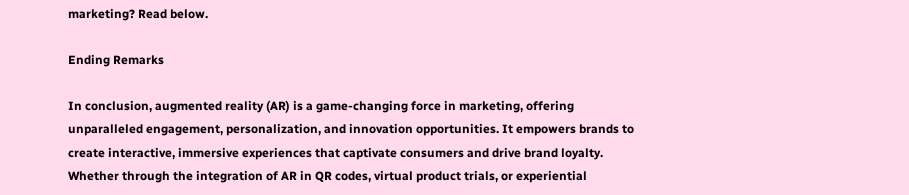marketing? Read below.

Ending Remarks

In conclusion, augmented reality (AR) is a game-changing force in marketing, offering unparalleled engagement, personalization, and innovation opportunities. It empowers brands to create interactive, immersive experiences that captivate consumers and drive brand loyalty. Whether through the integration of AR in QR codes, virtual product trials, or experiential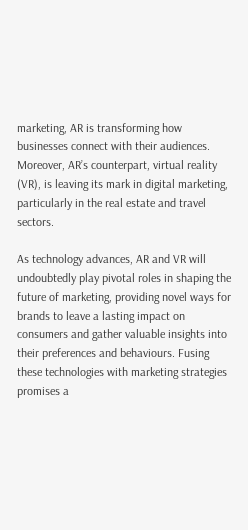marketing, AR is transforming how businesses connect with their audiences. Moreover, AR’s counterpart, virtual reality (VR), is leaving its mark in digital marketing, particularly in the real estate and travel sectors.

As technology advances, AR and VR will undoubtedly play pivotal roles in shaping the future of marketing, providing novel ways for brands to leave a lasting impact on consumers and gather valuable insights into their preferences and behaviours. Fusing these technologies with marketing strategies promises a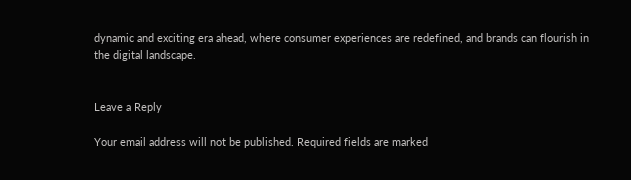dynamic and exciting era ahead, where consumer experiences are redefined, and brands can flourish in the digital landscape.


Leave a Reply

Your email address will not be published. Required fields are marked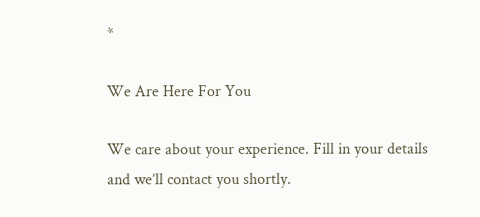*

We Are Here For You

We care about your experience. Fill in your details and we’ll contact you shortly.